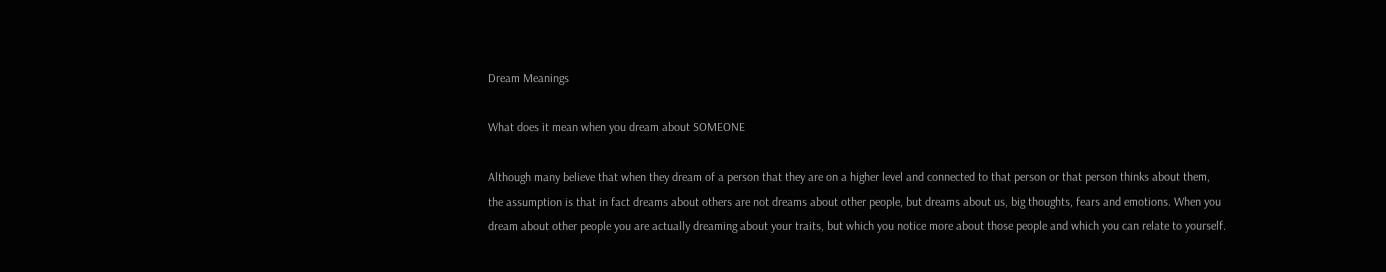Dream Meanings

What does it mean when you dream about SOMEONE

Although many believe that when they dream of a person that they are on a higher level and connected to that person or that person thinks about them, the assumption is that in fact dreams about others are not dreams about other people, but dreams about us, big thoughts, fears and emotions. When you dream about other people you are actually dreaming about your traits, but which you notice more about those people and which you can relate to yourself.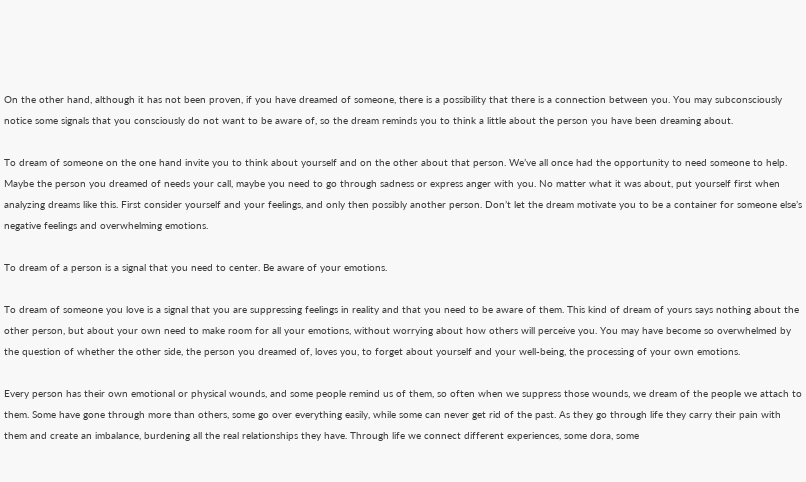On the other hand, although it has not been proven, if you have dreamed of someone, there is a possibility that there is a connection between you. You may subconsciously notice some signals that you consciously do not want to be aware of, so the dream reminds you to think a little about the person you have been dreaming about.

To dream of someone on the one hand invite you to think about yourself and on the other about that person. We’ve all once had the opportunity to need someone to help. Maybe the person you dreamed of needs your call, maybe you need to go through sadness or express anger with you. No matter what it was about, put yourself first when analyzing dreams like this. First consider yourself and your feelings, and only then possibly another person. Don’t let the dream motivate you to be a container for someone else’s negative feelings and overwhelming emotions.

To dream of a person is a signal that you need to center. Be aware of your emotions.

To dream of someone you love is a signal that you are suppressing feelings in reality and that you need to be aware of them. This kind of dream of yours says nothing about the other person, but about your own need to make room for all your emotions, without worrying about how others will perceive you. You may have become so overwhelmed by the question of whether the other side, the person you dreamed of, loves you, to forget about yourself and your well-being, the processing of your own emotions.

Every person has their own emotional or physical wounds, and some people remind us of them, so often when we suppress those wounds, we dream of the people we attach to them. Some have gone through more than others, some go over everything easily, while some can never get rid of the past. As they go through life they carry their pain with them and create an imbalance, burdening all the real relationships they have. Through life we connect different experiences, some dora, some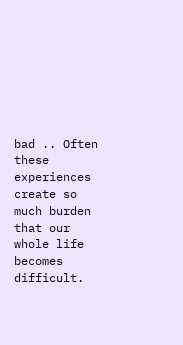bad .. Often these experiences create so much burden that our whole life becomes difficult.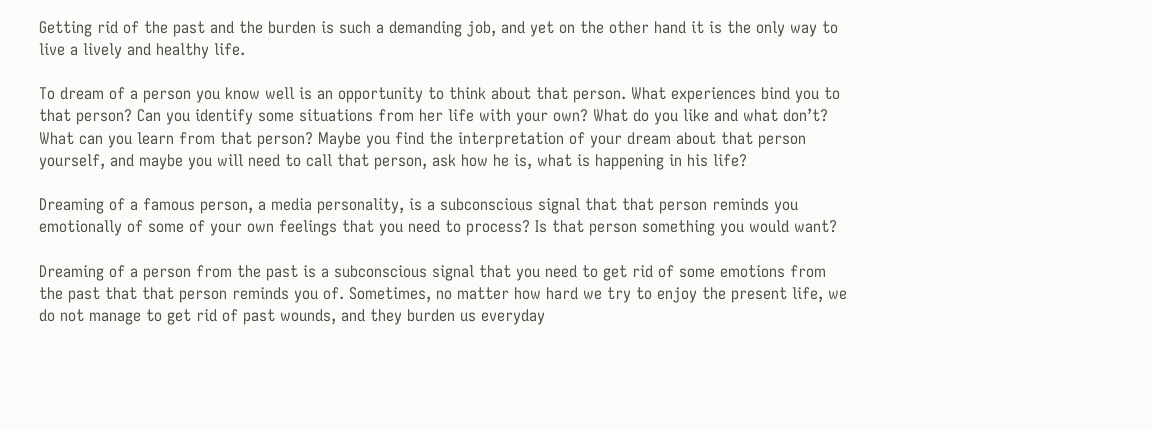Getting rid of the past and the burden is such a demanding job, and yet on the other hand it is the only way to live a lively and healthy life.

To dream of a person you know well is an opportunity to think about that person. What experiences bind you to that person? Can you identify some situations from her life with your own? What do you like and what don’t? What can you learn from that person? Maybe you find the interpretation of your dream about that person yourself, and maybe you will need to call that person, ask how he is, what is happening in his life?

Dreaming of a famous person, a media personality, is a subconscious signal that that person reminds you emotionally of some of your own feelings that you need to process? Is that person something you would want?

Dreaming of a person from the past is a subconscious signal that you need to get rid of some emotions from the past that that person reminds you of. Sometimes, no matter how hard we try to enjoy the present life, we do not manage to get rid of past wounds, and they burden us everyday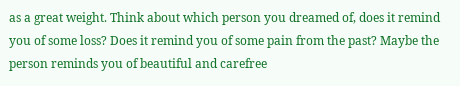as a great weight. Think about which person you dreamed of, does it remind you of some loss? Does it remind you of some pain from the past? Maybe the person reminds you of beautiful and carefree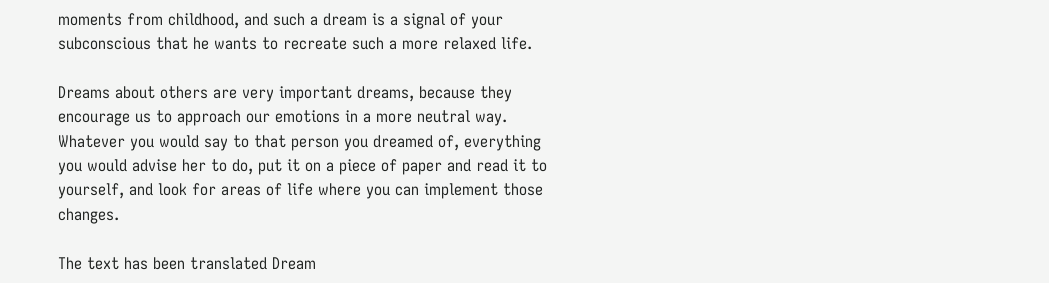moments from childhood, and such a dream is a signal of your subconscious that he wants to recreate such a more relaxed life.

Dreams about others are very important dreams, because they encourage us to approach our emotions in a more neutral way. Whatever you would say to that person you dreamed of, everything you would advise her to do, put it on a piece of paper and read it to yourself, and look for areas of life where you can implement those changes.

The text has been translated Dream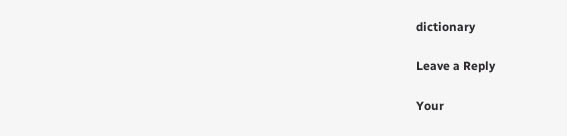dictionary

Leave a Reply

Your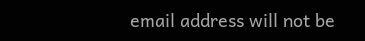email address will not be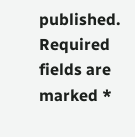published. Required fields are marked *